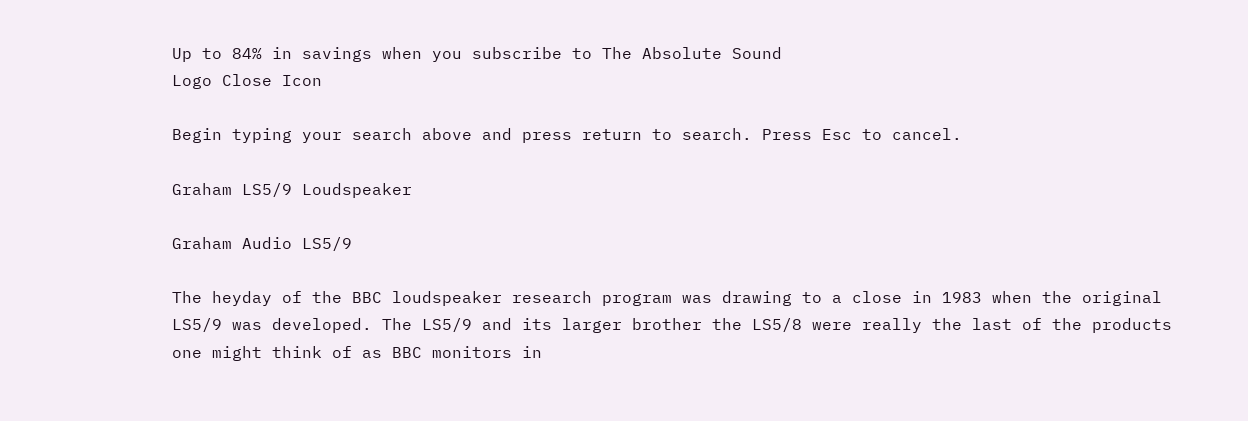Up to 84% in savings when you subscribe to The Absolute Sound
Logo Close Icon

Begin typing your search above and press return to search. Press Esc to cancel.

Graham LS5/9 Loudspeaker

Graham Audio LS5/9

The heyday of the BBC loudspeaker research program was drawing to a close in 1983 when the original LS5/9 was developed. The LS5/9 and its larger brother the LS5/8 were really the last of the products one might think of as BBC monitors in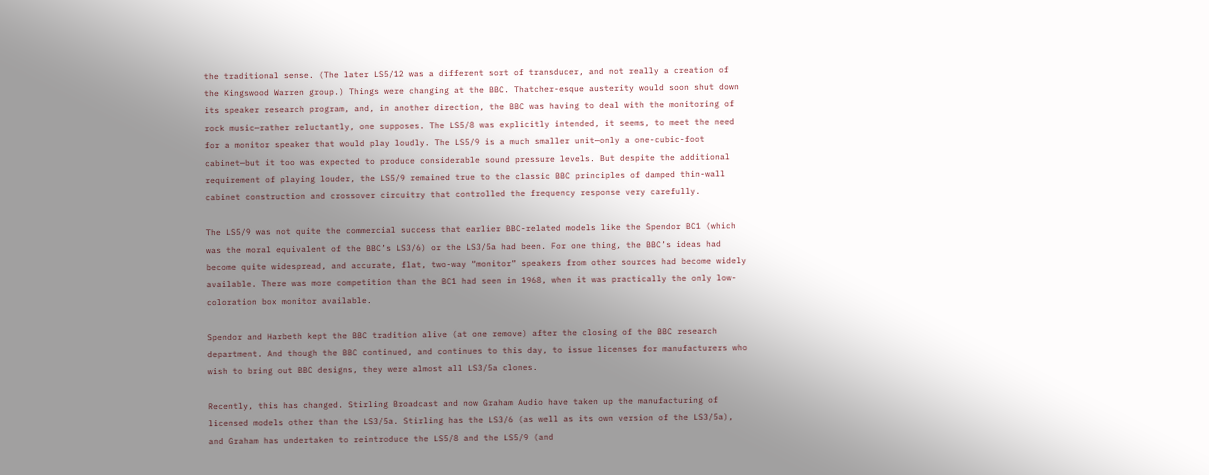the traditional sense. (The later LS5/12 was a different sort of transducer, and not really a creation of the Kingswood Warren group.) Things were changing at the BBC. Thatcher-esque austerity would soon shut down its speaker research program, and, in another direction, the BBC was having to deal with the monitoring of rock music—rather reluctantly, one supposes. The LS5/8 was explicitly intended, it seems, to meet the need for a monitor speaker that would play loudly. The LS5/9 is a much smaller unit—only a one-cubic-foot cabinet—but it too was expected to produce considerable sound pressure levels. But despite the additional requirement of playing louder, the LS5/9 remained true to the classic BBC principles of damped thin-wall cabinet construction and crossover circuitry that controlled the frequency response very carefully.

The LS5/9 was not quite the commercial success that earlier BBC-related models like the Spendor BC1 (which was the moral equivalent of the BBC’s LS3/6) or the LS3/5a had been. For one thing, the BBC’s ideas had become quite widespread, and accurate, flat, two-way “monitor” speakers from other sources had become widely available. There was more competition than the BC1 had seen in 1968, when it was practically the only low-coloration box monitor available.

Spendor and Harbeth kept the BBC tradition alive (at one remove) after the closing of the BBC research department. And though the BBC continued, and continues to this day, to issue licenses for manufacturers who wish to bring out BBC designs, they were almost all LS3/5a clones.

Recently, this has changed. Stirling Broadcast and now Graham Audio have taken up the manufacturing of licensed models other than the LS3/5a. Stirling has the LS3/6 (as well as its own version of the LS3/5a), and Graham has undertaken to reintroduce the LS5/8 and the LS5/9 (and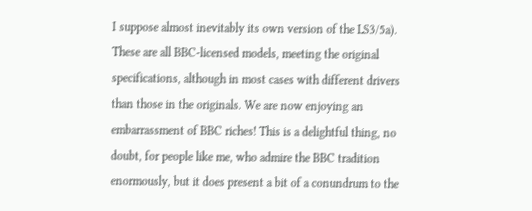I suppose almost inevitably its own version of the LS3/5a). These are all BBC-licensed models, meeting the original specifications, although in most cases with different drivers than those in the originals. We are now enjoying an embarrassment of BBC riches! This is a delightful thing, no doubt, for people like me, who admire the BBC tradition enormously, but it does present a bit of a conundrum to the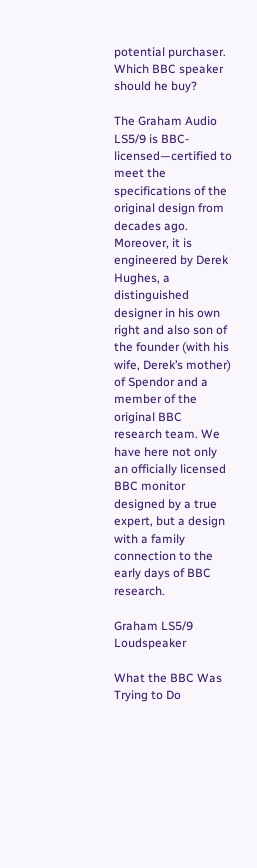potential purchaser. Which BBC speaker should he buy?

The Graham Audio LS5/9 is BBC-licensed—certified to meet the specifications of the original design from decades ago. Moreover, it is engineered by Derek Hughes, a distinguished designer in his own right and also son of the founder (with his wife, Derek’s mother) of Spendor and a member of the original BBC research team. We have here not only an officially licensed BBC monitor designed by a true expert, but a design with a family connection to the early days of BBC research.

Graham LS5/9 Loudspeaker

What the BBC Was Trying to Do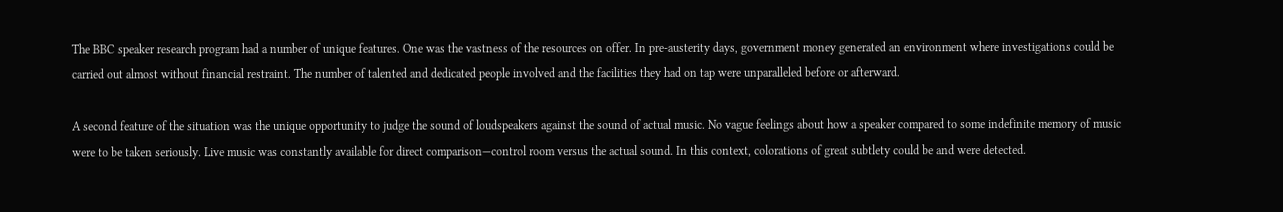The BBC speaker research program had a number of unique features. One was the vastness of the resources on offer. In pre-austerity days, government money generated an environment where investigations could be carried out almost without financial restraint. The number of talented and dedicated people involved and the facilities they had on tap were unparalleled before or afterward.

A second feature of the situation was the unique opportunity to judge the sound of loudspeakers against the sound of actual music. No vague feelings about how a speaker compared to some indefinite memory of music were to be taken seriously. Live music was constantly available for direct comparison—control room versus the actual sound. In this context, colorations of great subtlety could be and were detected.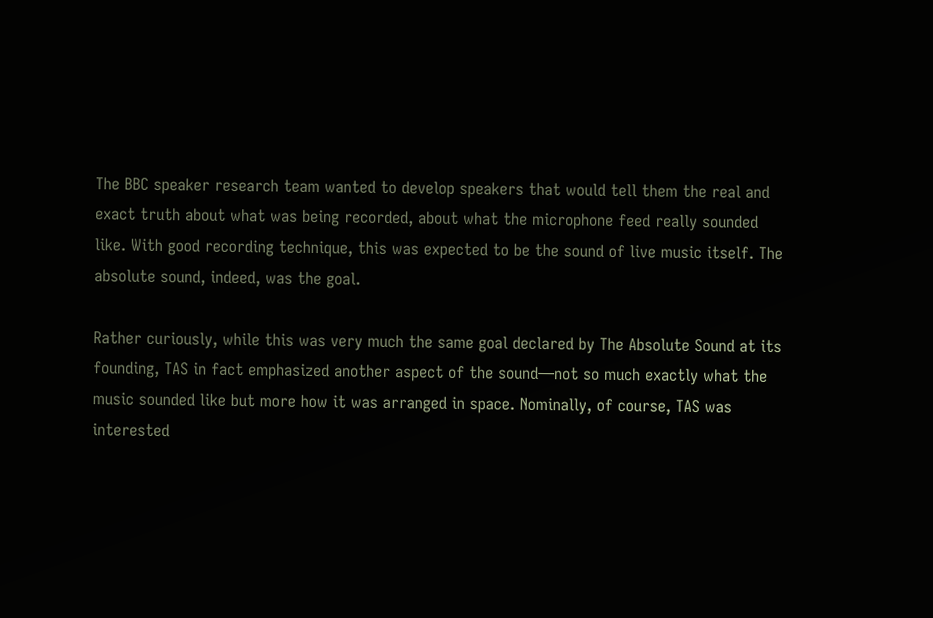The BBC speaker research team wanted to develop speakers that would tell them the real and exact truth about what was being recorded, about what the microphone feed really sounded like. With good recording technique, this was expected to be the sound of live music itself. The absolute sound, indeed, was the goal.

Rather curiously, while this was very much the same goal declared by The Absolute Sound at its founding, TAS in fact emphasized another aspect of the sound—not so much exactly what the music sounded like but more how it was arranged in space. Nominally, of course, TAS was interested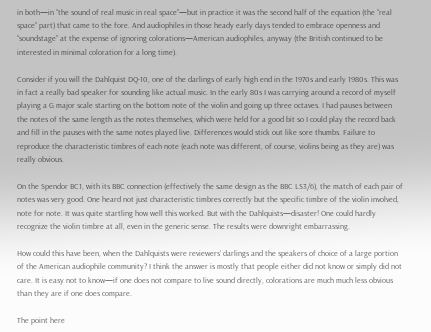in both—in “the sound of real music in real space”—but in practice it was the second half of the equation (the “real space” part) that came to the fore. And audiophiles in those heady early days tended to embrace openness and “soundstage” at the expense of ignoring colorations—American audiophiles, anyway (the British continued to be interested in minimal coloration for a long time).

Consider if you will the Dahlquist DQ-10, one of the darlings of early high end in the 1970s and early 1980s. This was in fact a really bad speaker for sounding like actual music. In the early 80s I was carrying around a record of myself playing a G major scale starting on the bottom note of the violin and going up three octaves. I had pauses between the notes of the same length as the notes themselves, which were held for a good bit so I could play the record back and fill in the pauses with the same notes played live. Differences would stick out like sore thumbs. Failure to reproduce the characteristic timbres of each note (each note was different, of course, violins being as they are) was really obvious.

On the Spendor BC1, with its BBC connection (effectively the same design as the BBC LS3/6), the match of each pair of notes was very good. One heard not just characteristic timbres correctly but the specific timbre of the violin involved, note for note. It was quite startling how well this worked. But with the Dahlquists—disaster! One could hardly recognize the violin timbre at all, even in the generic sense. The results were downright embarrassing.

How could this have been, when the Dahlquists were reviewers’ darlings and the speakers of choice of a large portion of the American audiophile community? I think the answer is mostly that people either did not know or simply did not care. It is easy not to know—if one does not compare to live sound directly, colorations are much much less obvious than they are if one does compare.

The point here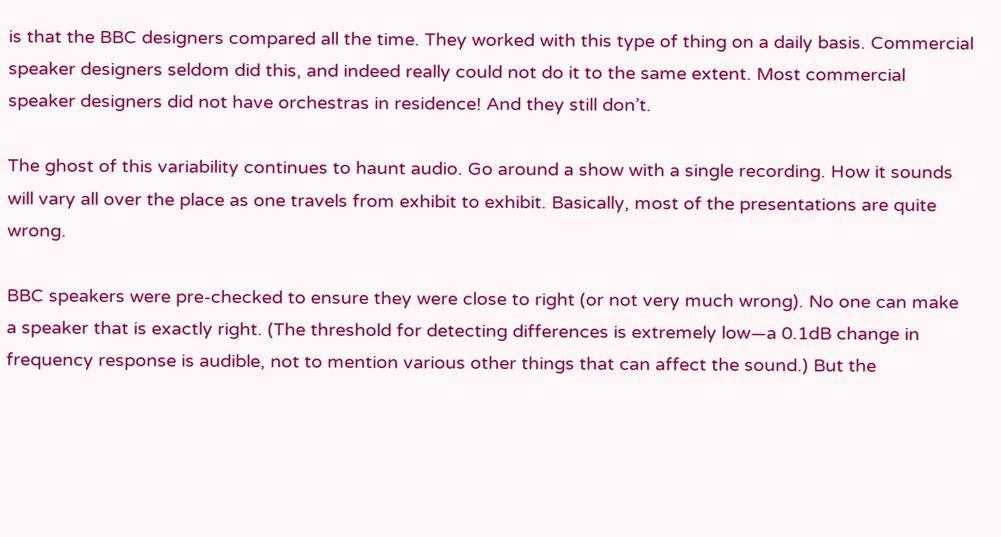is that the BBC designers compared all the time. They worked with this type of thing on a daily basis. Commercial speaker designers seldom did this, and indeed really could not do it to the same extent. Most commercial speaker designers did not have orchestras in residence! And they still don’t.

The ghost of this variability continues to haunt audio. Go around a show with a single recording. How it sounds will vary all over the place as one travels from exhibit to exhibit. Basically, most of the presentations are quite wrong.

BBC speakers were pre-checked to ensure they were close to right (or not very much wrong). No one can make a speaker that is exactly right. (The threshold for detecting differences is extremely low—a 0.1dB change in frequency response is audible, not to mention various other things that can affect the sound.) But the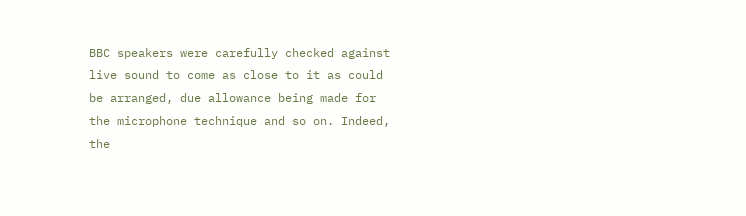BBC speakers were carefully checked against live sound to come as close to it as could be arranged, due allowance being made for the microphone technique and so on. Indeed, the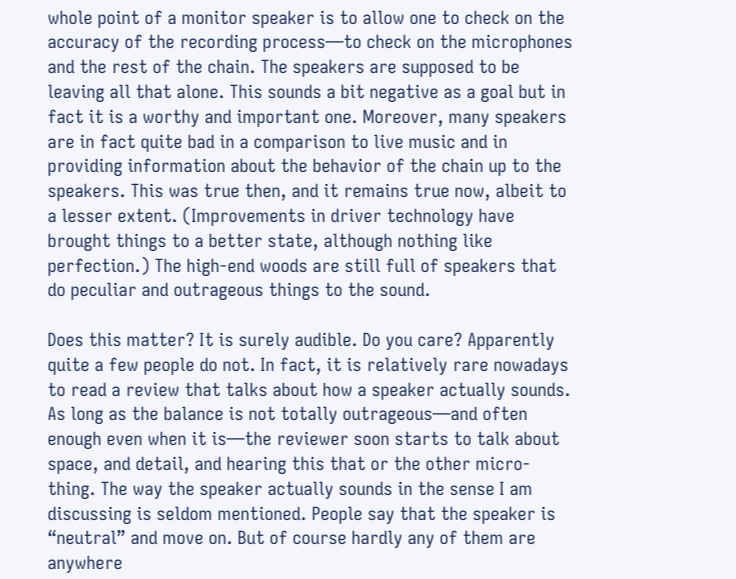whole point of a monitor speaker is to allow one to check on the accuracy of the recording process—to check on the microphones and the rest of the chain. The speakers are supposed to be leaving all that alone. This sounds a bit negative as a goal but in fact it is a worthy and important one. Moreover, many speakers are in fact quite bad in a comparison to live music and in providing information about the behavior of the chain up to the speakers. This was true then, and it remains true now, albeit to a lesser extent. (Improvements in driver technology have brought things to a better state, although nothing like perfection.) The high-end woods are still full of speakers that do peculiar and outrageous things to the sound.

Does this matter? It is surely audible. Do you care? Apparently quite a few people do not. In fact, it is relatively rare nowadays to read a review that talks about how a speaker actually sounds. As long as the balance is not totally outrageous—and often enough even when it is—the reviewer soon starts to talk about space, and detail, and hearing this that or the other micro-thing. The way the speaker actually sounds in the sense I am discussing is seldom mentioned. People say that the speaker is “neutral” and move on. But of course hardly any of them are anywhere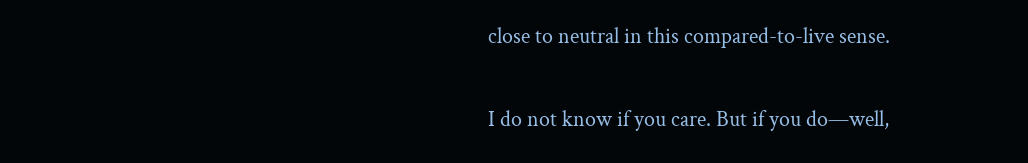close to neutral in this compared-to-live sense.

I do not know if you care. But if you do—well,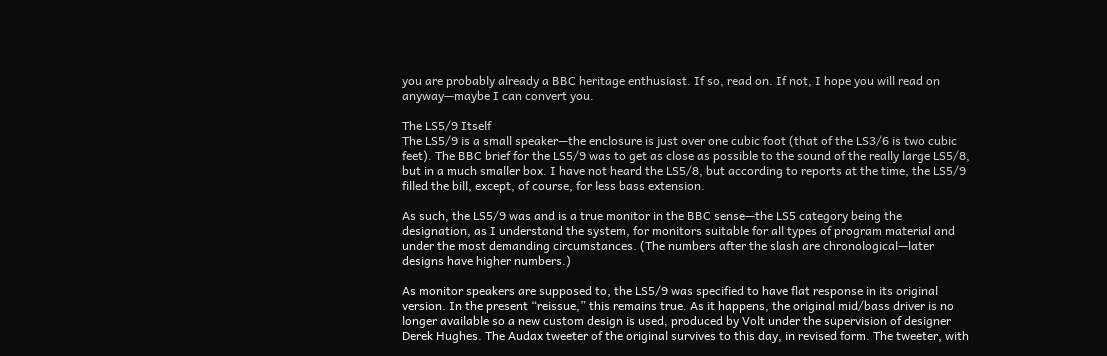you are probably already a BBC heritage enthusiast. If so, read on. If not, I hope you will read on anyway—maybe I can convert you.

The LS5/9 Itself
The LS5/9 is a small speaker—the enclosure is just over one cubic foot (that of the LS3/6 is two cubic feet). The BBC brief for the LS5/9 was to get as close as possible to the sound of the really large LS5/8, but in a much smaller box. I have not heard the LS5/8, but according to reports at the time, the LS5/9 filled the bill, except, of course, for less bass extension.

As such, the LS5/9 was and is a true monitor in the BBC sense—the LS5 category being the designation, as I understand the system, for monitors suitable for all types of program material and under the most demanding circumstances. (The numbers after the slash are chronological—later designs have higher numbers.)

As monitor speakers are supposed to, the LS5/9 was specified to have flat response in its original version. In the present “reissue,” this remains true. As it happens, the original mid/bass driver is no longer available so a new custom design is used, produced by Volt under the supervision of designer Derek Hughes. The Audax tweeter of the original survives to this day, in revised form. The tweeter, with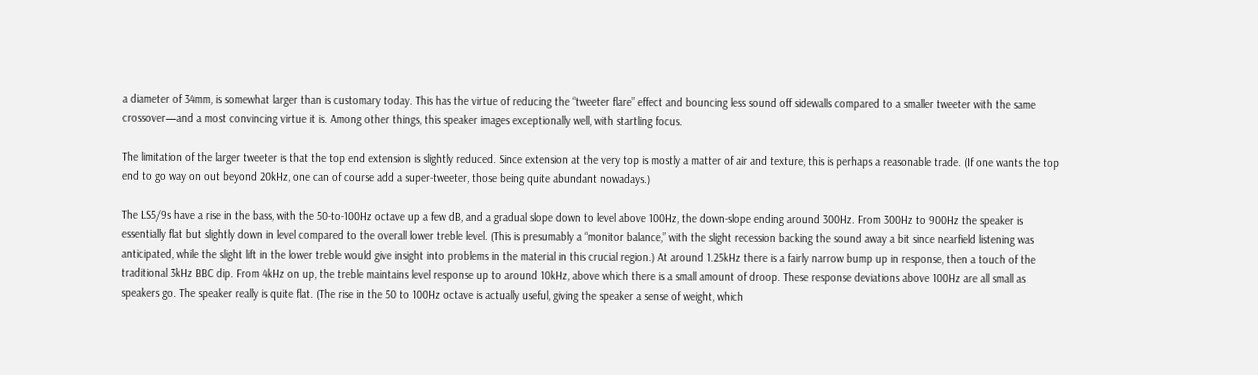a diameter of 34mm, is somewhat larger than is customary today. This has the virtue of reducing the “tweeter flare” effect and bouncing less sound off sidewalls compared to a smaller tweeter with the same crossover—and a most convincing virtue it is. Among other things, this speaker images exceptionally well, with startling focus.

The limitation of the larger tweeter is that the top end extension is slightly reduced. Since extension at the very top is mostly a matter of air and texture, this is perhaps a reasonable trade. (If one wants the top end to go way on out beyond 20kHz, one can of course add a super-tweeter, those being quite abundant nowadays.)

The LS5/9s have a rise in the bass, with the 50-to-100Hz octave up a few dB, and a gradual slope down to level above 100Hz, the down-slope ending around 300Hz. From 300Hz to 900Hz the speaker is essentially flat but slightly down in level compared to the overall lower treble level. (This is presumably a “monitor balance,” with the slight recession backing the sound away a bit since nearfield listening was anticipated, while the slight lift in the lower treble would give insight into problems in the material in this crucial region.) At around 1.25kHz there is a fairly narrow bump up in response, then a touch of the traditional 3kHz BBC dip. From 4kHz on up, the treble maintains level response up to around 10kHz, above which there is a small amount of droop. These response deviations above 100Hz are all small as speakers go. The speaker really is quite flat. (The rise in the 50 to 100Hz octave is actually useful, giving the speaker a sense of weight, which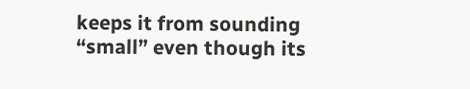keeps it from sounding “small” even though its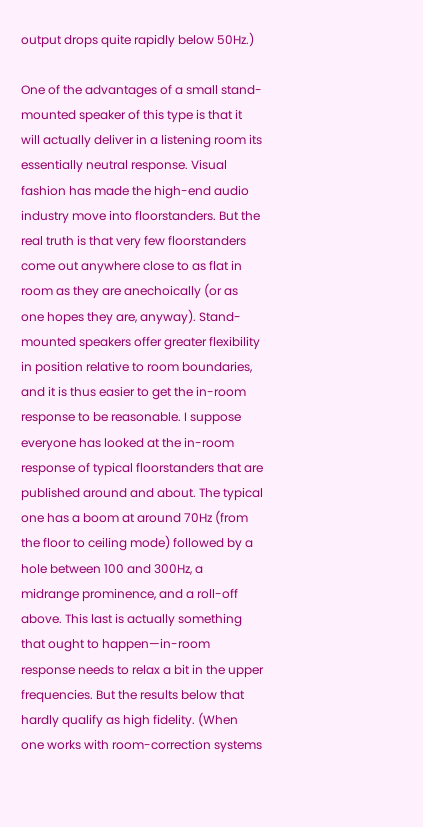output drops quite rapidly below 50Hz.)

One of the advantages of a small stand-mounted speaker of this type is that it will actually deliver in a listening room its essentially neutral response. Visual fashion has made the high-end audio industry move into floorstanders. But the real truth is that very few floorstanders come out anywhere close to as flat in room as they are anechoically (or as one hopes they are, anyway). Stand-mounted speakers offer greater flexibility in position relative to room boundaries, and it is thus easier to get the in-room response to be reasonable. I suppose everyone has looked at the in-room response of typical floorstanders that are published around and about. The typical one has a boom at around 70Hz (from the floor to ceiling mode) followed by a hole between 100 and 300Hz, a midrange prominence, and a roll-off above. This last is actually something that ought to happen—in-room response needs to relax a bit in the upper frequencies. But the results below that hardly qualify as high fidelity. (When one works with room-correction systems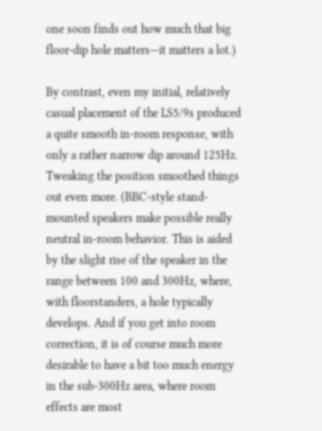one soon finds out how much that big floor-dip hole matters—it matters a lot.)

By contrast, even my initial, relatively casual placement of the LS5/9s produced a quite smooth in-room response, with only a rather narrow dip around 125Hz. Tweaking the position smoothed things out even more. (BBC-style stand-mounted speakers make possible really neutral in-room behavior. This is aided by the slight rise of the speaker in the range between 100 and 300Hz, where, with floorstanders, a hole typically develops. And if you get into room correction, it is of course much more desirable to have a bit too much energy in the sub-300Hz area, where room effects are most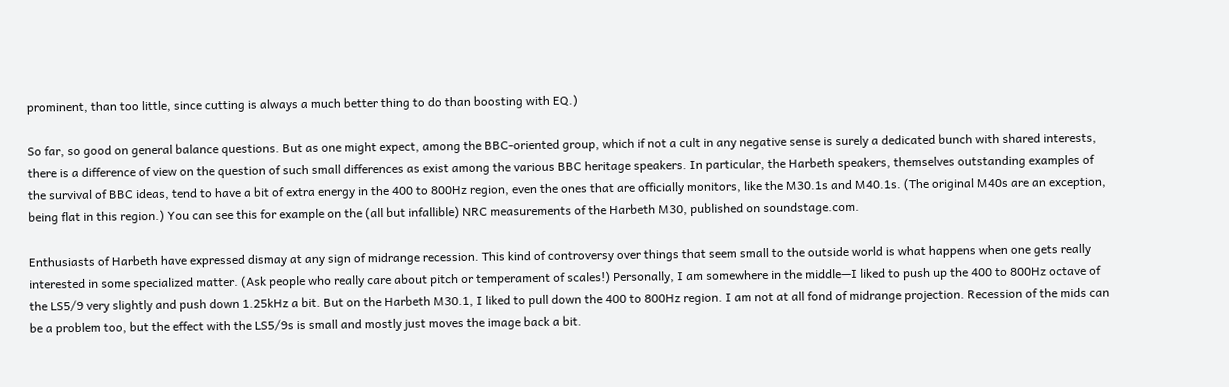prominent, than too little, since cutting is always a much better thing to do than boosting with EQ.)

So far, so good on general balance questions. But as one might expect, among the BBC-oriented group, which if not a cult in any negative sense is surely a dedicated bunch with shared interests, there is a difference of view on the question of such small differences as exist among the various BBC heritage speakers. In particular, the Harbeth speakers, themselves outstanding examples of the survival of BBC ideas, tend to have a bit of extra energy in the 400 to 800Hz region, even the ones that are officially monitors, like the M30.1s and M40.1s. (The original M40s are an exception, being flat in this region.) You can see this for example on the (all but infallible) NRC measurements of the Harbeth M30, published on soundstage.com.

Enthusiasts of Harbeth have expressed dismay at any sign of midrange recession. This kind of controversy over things that seem small to the outside world is what happens when one gets really interested in some specialized matter. (Ask people who really care about pitch or temperament of scales!) Personally, I am somewhere in the middle—I liked to push up the 400 to 800Hz octave of the LS5/9 very slightly and push down 1.25kHz a bit. But on the Harbeth M30.1, I liked to pull down the 400 to 800Hz region. I am not at all fond of midrange projection. Recession of the mids can be a problem too, but the effect with the LS5/9s is small and mostly just moves the image back a bit.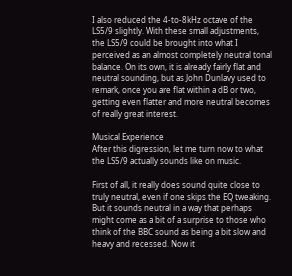I also reduced the 4-to-8kHz octave of the LS5/9 slightly. With these small adjustments, the LS5/9 could be brought into what I perceived as an almost completely neutral tonal balance. On its own, it is already fairly flat and neutral sounding, but as John Dunlavy used to remark, once you are flat within a dB or two, getting even flatter and more neutral becomes of really great interest.

Musical Experience
After this digression, let me turn now to what the LS5/9 actually sounds like on music.

First of all, it really does sound quite close to truly neutral, even if one skips the EQ tweaking. But it sounds neutral in a way that perhaps might come as a bit of a surprise to those who think of the BBC sound as being a bit slow and heavy and recessed. Now it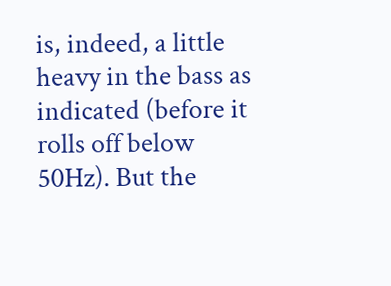is, indeed, a little heavy in the bass as indicated (before it rolls off below 50Hz). But the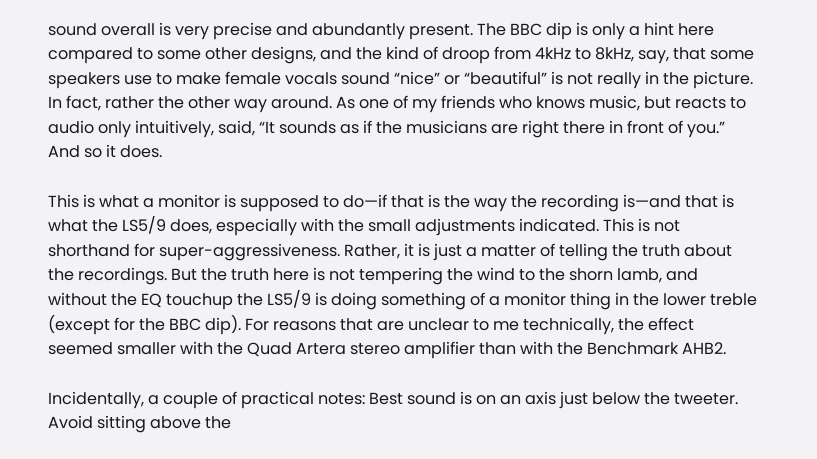sound overall is very precise and abundantly present. The BBC dip is only a hint here compared to some other designs, and the kind of droop from 4kHz to 8kHz, say, that some speakers use to make female vocals sound “nice” or “beautiful” is not really in the picture. In fact, rather the other way around. As one of my friends who knows music, but reacts to audio only intuitively, said, “It sounds as if the musicians are right there in front of you.” And so it does.

This is what a monitor is supposed to do—if that is the way the recording is—and that is what the LS5/9 does, especially with the small adjustments indicated. This is not shorthand for super-aggressiveness. Rather, it is just a matter of telling the truth about the recordings. But the truth here is not tempering the wind to the shorn lamb, and without the EQ touchup the LS5/9 is doing something of a monitor thing in the lower treble (except for the BBC dip). For reasons that are unclear to me technically, the effect seemed smaller with the Quad Artera stereo amplifier than with the Benchmark AHB2.

Incidentally, a couple of practical notes: Best sound is on an axis just below the tweeter. Avoid sitting above the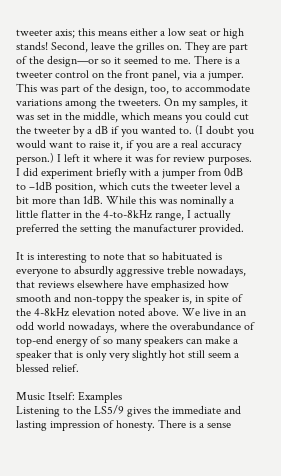tweeter axis; this means either a low seat or high stands! Second, leave the grilles on. They are part of the design—or so it seemed to me. There is a tweeter control on the front panel, via a jumper. This was part of the design, too, to accommodate variations among the tweeters. On my samples, it was set in the middle, which means you could cut the tweeter by a dB if you wanted to. (I doubt you would want to raise it, if you are a real accuracy person.) I left it where it was for review purposes. I did experiment briefly with a jumper from 0dB to –1dB position, which cuts the tweeter level a bit more than 1dB. While this was nominally a little flatter in the 4-to-8kHz range, I actually preferred the setting the manufacturer provided.

It is interesting to note that so habituated is everyone to absurdly aggressive treble nowadays, that reviews elsewhere have emphasized how smooth and non-toppy the speaker is, in spite of the 4-8kHz elevation noted above. We live in an odd world nowadays, where the overabundance of top-end energy of so many speakers can make a speaker that is only very slightly hot still seem a blessed relief.

Music Itself: Examples
Listening to the LS5/9 gives the immediate and lasting impression of honesty. There is a sense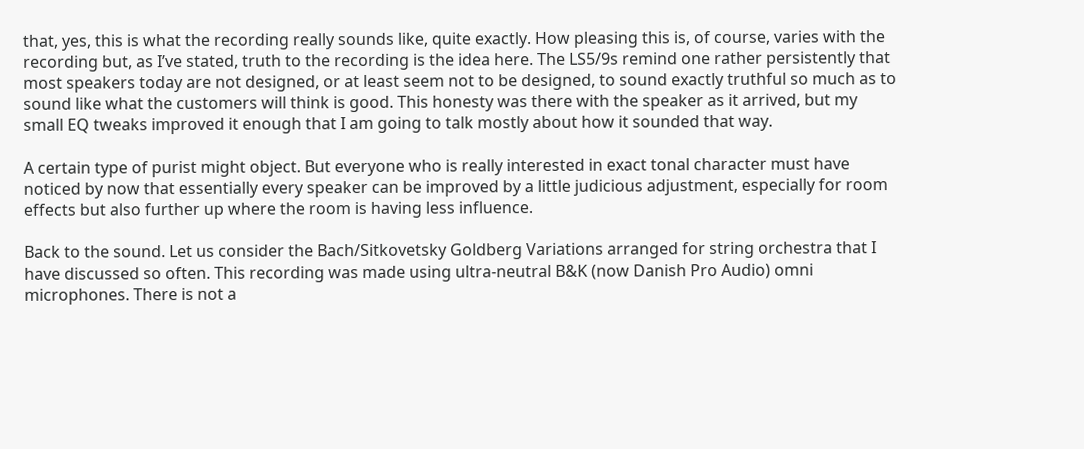that, yes, this is what the recording really sounds like, quite exactly. How pleasing this is, of course, varies with the recording but, as I’ve stated, truth to the recording is the idea here. The LS5/9s remind one rather persistently that most speakers today are not designed, or at least seem not to be designed, to sound exactly truthful so much as to sound like what the customers will think is good. This honesty was there with the speaker as it arrived, but my small EQ tweaks improved it enough that I am going to talk mostly about how it sounded that way.

A certain type of purist might object. But everyone who is really interested in exact tonal character must have noticed by now that essentially every speaker can be improved by a little judicious adjustment, especially for room effects but also further up where the room is having less influence.

Back to the sound. Let us consider the Bach/Sitkovetsky Goldberg Variations arranged for string orchestra that I have discussed so often. This recording was made using ultra-neutral B&K (now Danish Pro Audio) omni microphones. There is not a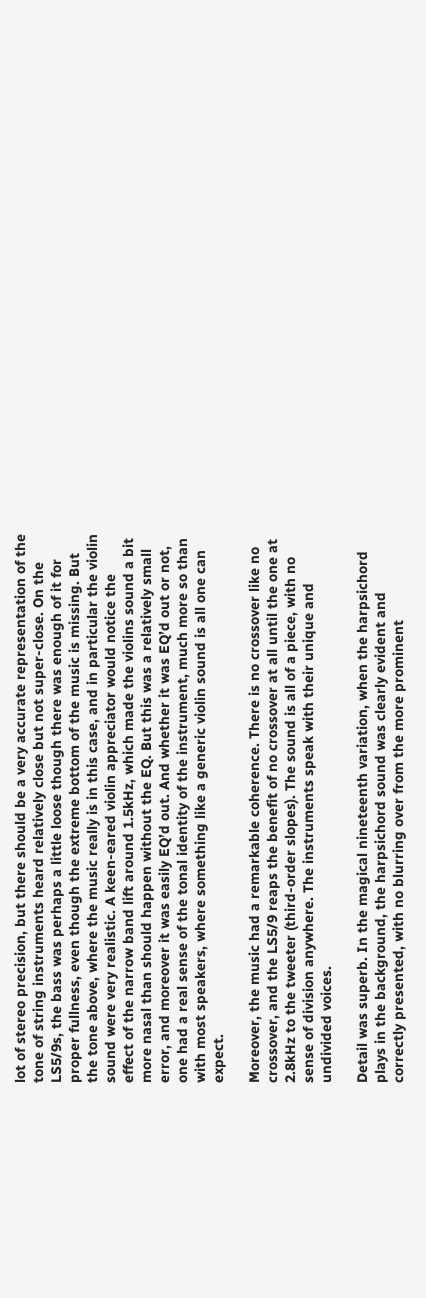lot of stereo precision, but there should be a very accurate representation of the tone of string instruments heard relatively close but not super-close. On the LS5/9s, the bass was perhaps a little loose though there was enough of it for proper fullness, even though the extreme bottom of the music is missing. But the tone above, where the music really is in this case, and in particular the violin sound were very realistic. A keen-eared violin appreciator would notice the effect of the narrow band lift around 1.5kHz, which made the violins sound a bit more nasal than should happen without the EQ. But this was a relatively small error, and moreover it was easily EQ’d out. And whether it was EQ’d out or not, one had a real sense of the tonal identity of the instrument, much more so than with most speakers, where something like a generic violin sound is all one can expect.

Moreover, the music had a remarkable coherence. There is no crossover like no crossover, and the LS5/9 reaps the benefit of no crossover at all until the one at 2.8kHz to the tweeter (third-order slopes). The sound is all of a piece, with no sense of division anywhere. The instruments speak with their unique and undivided voices.

Detail was superb. In the magical nineteenth variation, when the harpsichord plays in the background, the harpsichord sound was clearly evident and correctly presented, with no blurring over from the more prominent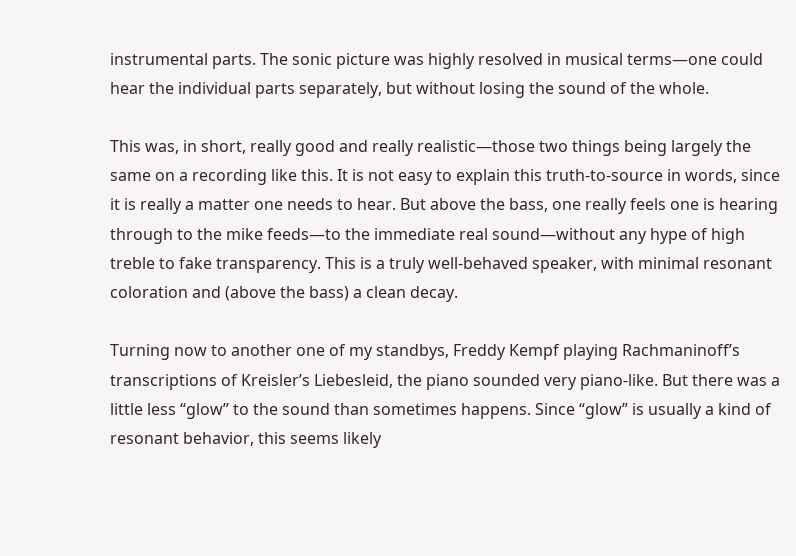instrumental parts. The sonic picture was highly resolved in musical terms—one could hear the individual parts separately, but without losing the sound of the whole.

This was, in short, really good and really realistic—those two things being largely the same on a recording like this. It is not easy to explain this truth-to-source in words, since it is really a matter one needs to hear. But above the bass, one really feels one is hearing through to the mike feeds—to the immediate real sound—without any hype of high treble to fake transparency. This is a truly well-behaved speaker, with minimal resonant coloration and (above the bass) a clean decay.

Turning now to another one of my standbys, Freddy Kempf playing Rachmaninoff’s transcriptions of Kreisler’s Liebesleid, the piano sounded very piano-like. But there was a little less “glow” to the sound than sometimes happens. Since “glow” is usually a kind of resonant behavior, this seems likely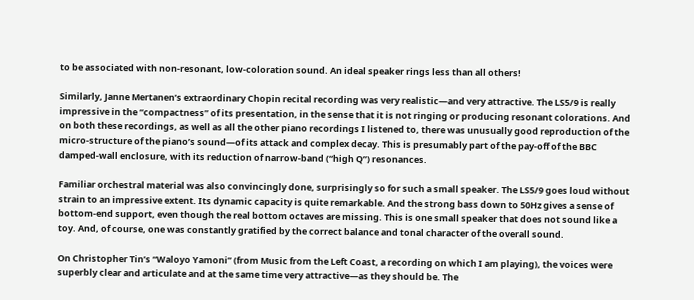to be associated with non-resonant, low-coloration sound. An ideal speaker rings less than all others!

Similarly, Janne Mertanen’s extraordinary Chopin recital recording was very realistic—and very attractive. The LS5/9 is really impressive in the “compactness” of its presentation, in the sense that it is not ringing or producing resonant colorations. And on both these recordings, as well as all the other piano recordings I listened to, there was unusually good reproduction of the micro-structure of the piano’s sound—of its attack and complex decay. This is presumably part of the pay-off of the BBC damped-wall enclosure, with its reduction of narrow-band (“high Q”) resonances.

Familiar orchestral material was also convincingly done, surprisingly so for such a small speaker. The LS5/9 goes loud without strain to an impressive extent. Its dynamic capacity is quite remarkable. And the strong bass down to 50Hz gives a sense of bottom-end support, even though the real bottom octaves are missing. This is one small speaker that does not sound like a toy. And, of course, one was constantly gratified by the correct balance and tonal character of the overall sound.

On Christopher Tin’s “Waloyo Yamoni” (from Music from the Left Coast, a recording on which I am playing), the voices were superbly clear and articulate and at the same time very attractive—as they should be. The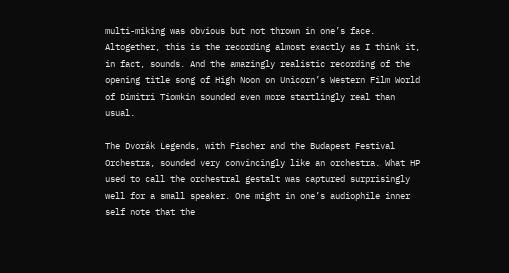multi-miking was obvious but not thrown in one’s face. Altogether, this is the recording almost exactly as I think it, in fact, sounds. And the amazingly realistic recording of the opening title song of High Noon on Unicorn’s Western Film World of Dimitri Tiomkin sounded even more startlingly real than usual.

The Dvorák Legends, with Fischer and the Budapest Festival Orchestra, sounded very convincingly like an orchestra. What HP used to call the orchestral gestalt was captured surprisingly well for a small speaker. One might in one’s audiophile inner self note that the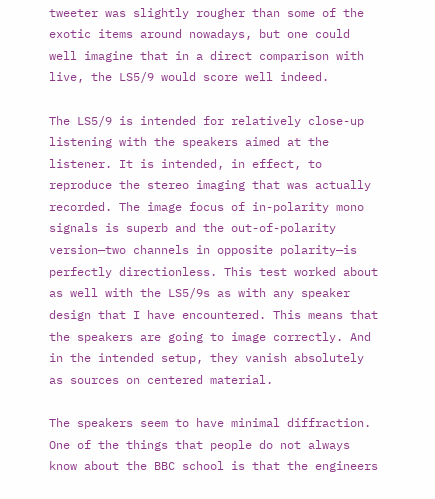tweeter was slightly rougher than some of the exotic items around nowadays, but one could well imagine that in a direct comparison with live, the LS5/9 would score well indeed.

The LS5/9 is intended for relatively close-up listening with the speakers aimed at the listener. It is intended, in effect, to reproduce the stereo imaging that was actually recorded. The image focus of in-polarity mono signals is superb and the out-of-polarity version—two channels in opposite polarity—is perfectly directionless. This test worked about as well with the LS5/9s as with any speaker design that I have encountered. This means that the speakers are going to image correctly. And in the intended setup, they vanish absolutely as sources on centered material.

The speakers seem to have minimal diffraction. One of the things that people do not always know about the BBC school is that the engineers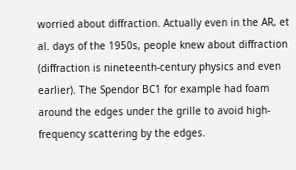worried about diffraction. Actually even in the AR, et al. days of the 1950s, people knew about diffraction (diffraction is nineteenth-century physics and even earlier). The Spendor BC1 for example had foam around the edges under the grille to avoid high-frequency scattering by the edges.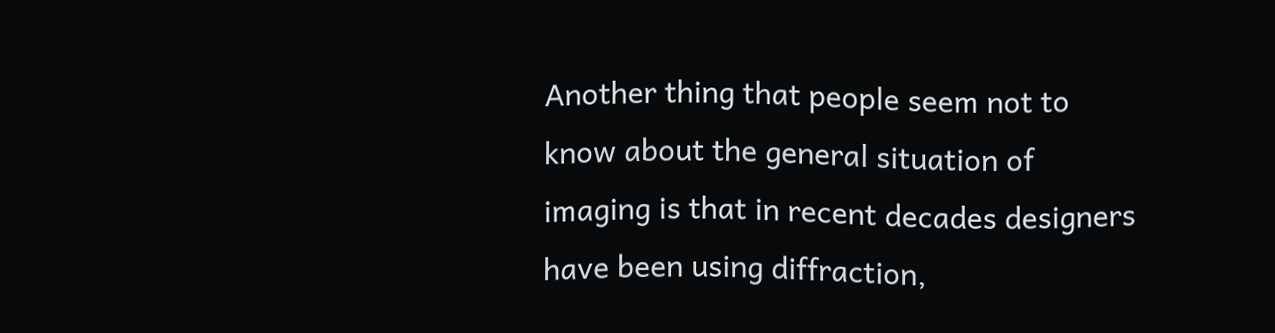Another thing that people seem not to know about the general situation of imaging is that in recent decades designers have been using diffraction,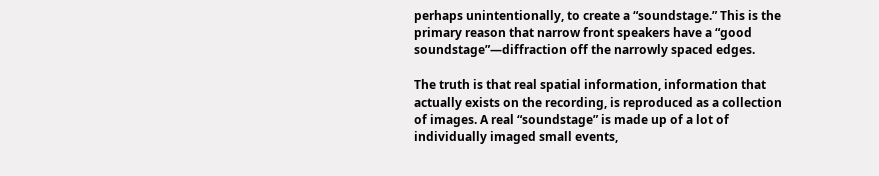perhaps unintentionally, to create a “soundstage.” This is the primary reason that narrow front speakers have a “good soundstage”—diffraction off the narrowly spaced edges.

The truth is that real spatial information, information that actually exists on the recording, is reproduced as a collection of images. A real “soundstage” is made up of a lot of individually imaged small events,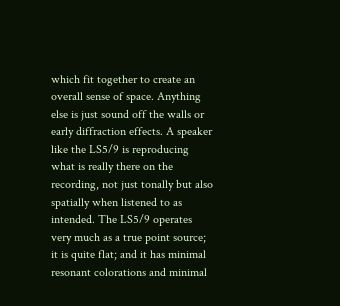which fit together to create an overall sense of space. Anything else is just sound off the walls or early diffraction effects. A speaker like the LS5/9 is reproducing what is really there on the recording, not just tonally but also spatially when listened to as intended. The LS5/9 operates very much as a true point source; it is quite flat; and it has minimal resonant colorations and minimal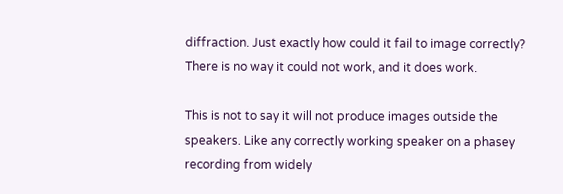diffraction. Just exactly how could it fail to image correctly? There is no way it could not work, and it does work.

This is not to say it will not produce images outside the speakers. Like any correctly working speaker on a phasey recording from widely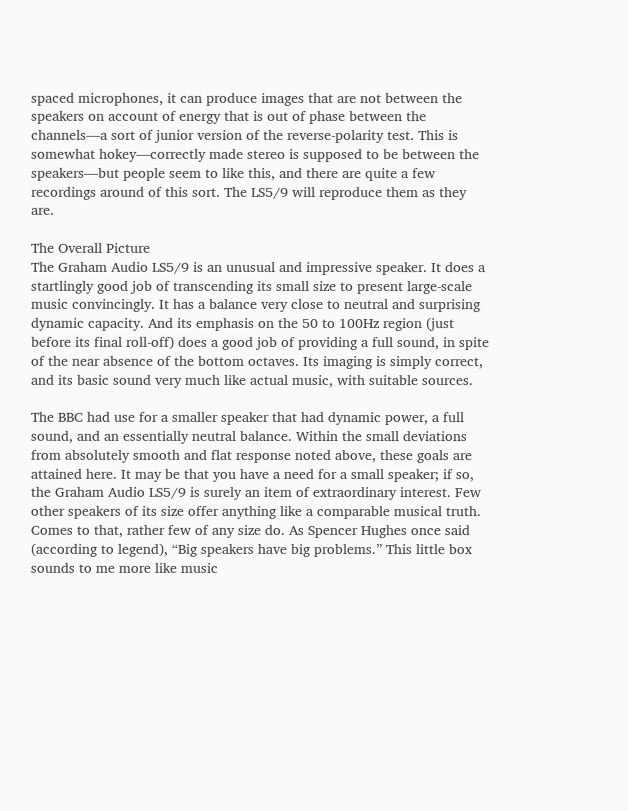spaced microphones, it can produce images that are not between the speakers on account of energy that is out of phase between the channels—a sort of junior version of the reverse-polarity test. This is somewhat hokey—correctly made stereo is supposed to be between the speakers—but people seem to like this, and there are quite a few recordings around of this sort. The LS5/9 will reproduce them as they are.

The Overall Picture
The Graham Audio LS5/9 is an unusual and impressive speaker. It does a startlingly good job of transcending its small size to present large-scale music convincingly. It has a balance very close to neutral and surprising dynamic capacity. And its emphasis on the 50 to 100Hz region (just before its final roll-off) does a good job of providing a full sound, in spite of the near absence of the bottom octaves. Its imaging is simply correct, and its basic sound very much like actual music, with suitable sources.

The BBC had use for a smaller speaker that had dynamic power, a full sound, and an essentially neutral balance. Within the small deviations from absolutely smooth and flat response noted above, these goals are attained here. It may be that you have a need for a small speaker; if so, the Graham Audio LS5/9 is surely an item of extraordinary interest. Few other speakers of its size offer anything like a comparable musical truth. Comes to that, rather few of any size do. As Spencer Hughes once said (according to legend), “Big speakers have big problems.” This little box sounds to me more like music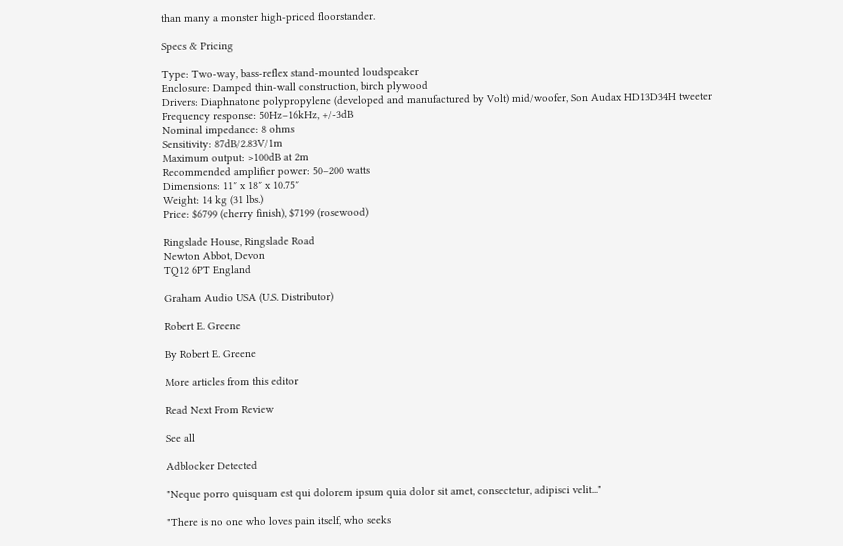than many a monster high-priced floorstander.

Specs & Pricing

Type: Two-way, bass-reflex stand-mounted loudspeaker
Enclosure: Damped thin-wall construction, birch plywood
Drivers: Diaphnatone polypropylene (developed and manufactured by Volt) mid/woofer, Son Audax HD13D34H tweeter
Frequency response: 50Hz–16kHz, +/-3dB
Nominal impedance: 8 ohms
Sensitivity: 87dB/2.83V/1m
Maximum output: >100dB at 2m
Recommended amplifier power: 50–200 watts
Dimensions: 11″ x 18″ x 10.75″
Weight: 14 kg (31 lbs.)
Price: $6799 (cherry finish), $7199 (rosewood)

Ringslade House, Ringslade Road
Newton Abbot, Devon
TQ12 6PT England

Graham Audio USA (U.S. Distributor)

Robert E. Greene

By Robert E. Greene

More articles from this editor

Read Next From Review

See all

Adblocker Detected

"Neque porro quisquam est qui dolorem ipsum quia dolor sit amet, consectetur, adipisci velit..."

"There is no one who loves pain itself, who seeks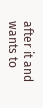after it and wants to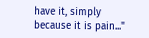have it, simply because it is pain..."